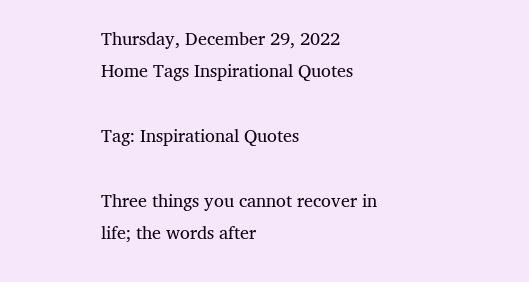Thursday, December 29, 2022
Home Tags Inspirational Quotes

Tag: Inspirational Quotes

Three things you cannot recover in life; the words after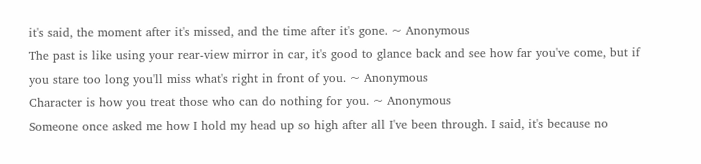it's said, the moment after it's missed, and the time after it's gone. ~ Anonymous
The past is like using your rear-view mirror in car, it's good to glance back and see how far you've come, but if you stare too long you'll miss what's right in front of you. ~ Anonymous
Character is how you treat those who can do nothing for you. ~ Anonymous
Someone once asked me how I hold my head up so high after all I've been through. I said, it's because no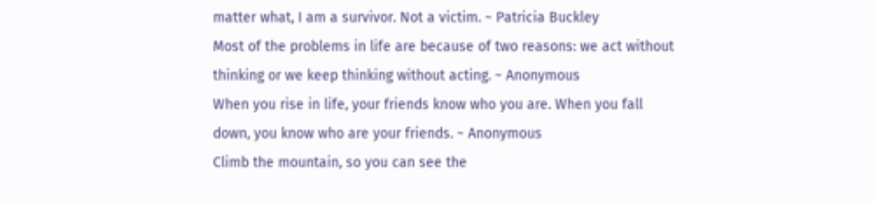matter what, I am a survivor. Not a victim. ~ Patricia Buckley
Most of the problems in life are because of two reasons: we act without thinking or we keep thinking without acting. ~ Anonymous
When you rise in life, your friends know who you are. When you fall down, you know who are your friends. ~ Anonymous
Climb the mountain, so you can see the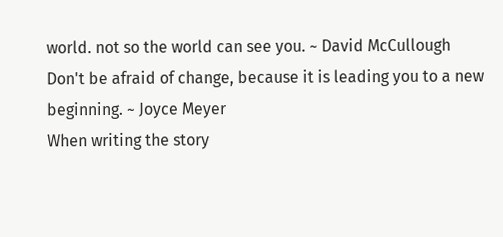world. not so the world can see you. ~ David McCullough
Don't be afraid of change, because it is leading you to a new beginning. ~ Joyce Meyer
When writing the story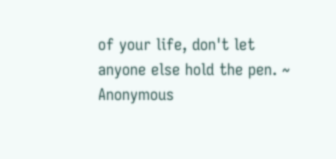of your life, don't let anyone else hold the pen. ~ Anonymous